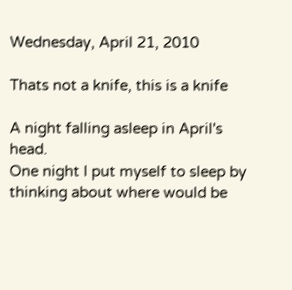Wednesday, April 21, 2010

Thats not a knife, this is a knife

A night falling asleep in April's head.
One night I put myself to sleep by thinking about where would be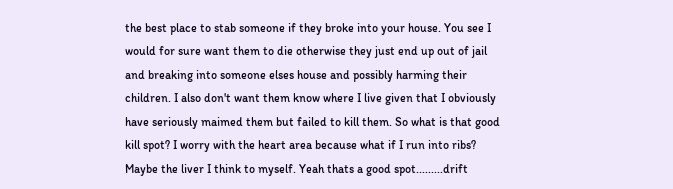the best place to stab someone if they broke into your house. You see I would for sure want them to die otherwise they just end up out of jail and breaking into someone elses house and possibly harming their children. I also don't want them know where I live given that I obviously have seriously maimed them but failed to kill them. So what is that good kill spot? I worry with the heart area because what if I run into ribs? Maybe the liver I think to myself. Yeah thats a good spot.........drift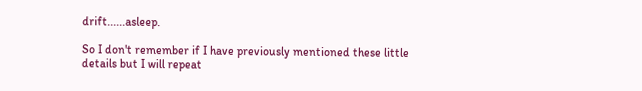drift......asleep.

So I don't remember if I have previously mentioned these little details but I will repeat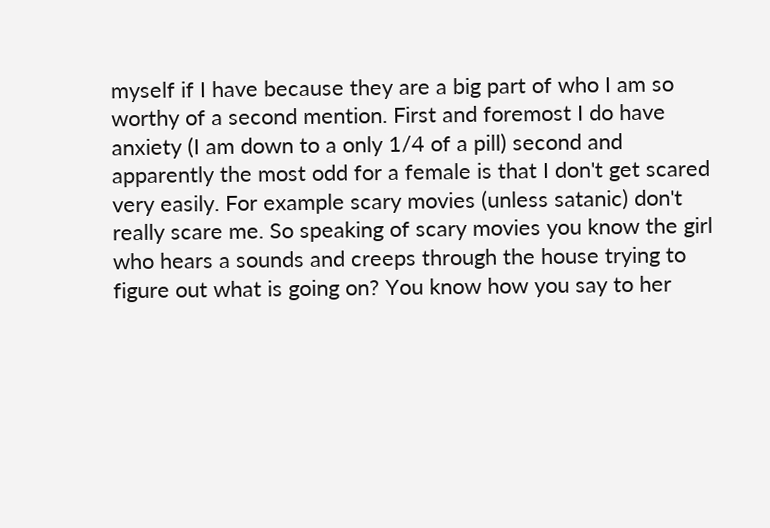myself if I have because they are a big part of who I am so worthy of a second mention. First and foremost I do have anxiety (I am down to a only 1/4 of a pill) second and apparently the most odd for a female is that I don't get scared very easily. For example scary movies (unless satanic) don't really scare me. So speaking of scary movies you know the girl who hears a sounds and creeps through the house trying to figure out what is going on? You know how you say to her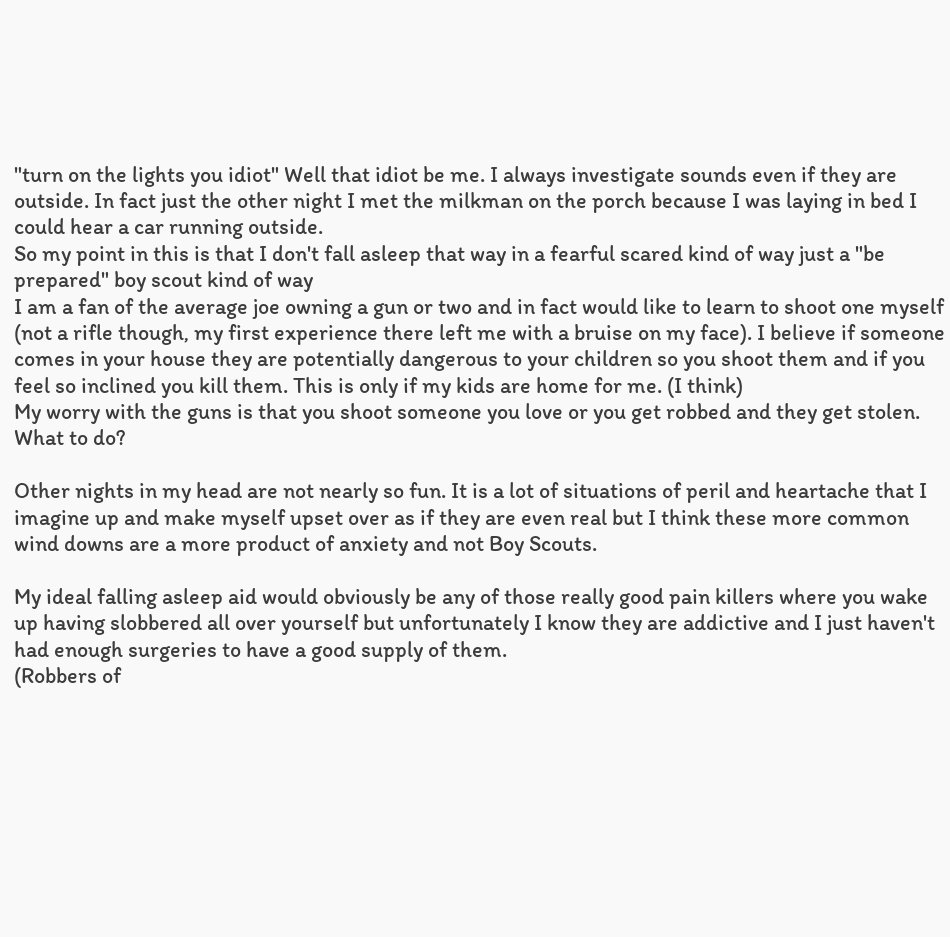"turn on the lights you idiot" Well that idiot be me. I always investigate sounds even if they are outside. In fact just the other night I met the milkman on the porch because I was laying in bed I could hear a car running outside.
So my point in this is that I don't fall asleep that way in a fearful scared kind of way just a "be prepared" boy scout kind of way
I am a fan of the average joe owning a gun or two and in fact would like to learn to shoot one myself (not a rifle though, my first experience there left me with a bruise on my face). I believe if someone comes in your house they are potentially dangerous to your children so you shoot them and if you feel so inclined you kill them. This is only if my kids are home for me. (I think)
My worry with the guns is that you shoot someone you love or you get robbed and they get stolen. What to do?

Other nights in my head are not nearly so fun. It is a lot of situations of peril and heartache that I imagine up and make myself upset over as if they are even real but I think these more common wind downs are a more product of anxiety and not Boy Scouts.

My ideal falling asleep aid would obviously be any of those really good pain killers where you wake up having slobbered all over yourself but unfortunately I know they are addictive and I just haven't had enough surgeries to have a good supply of them.
(Robbers of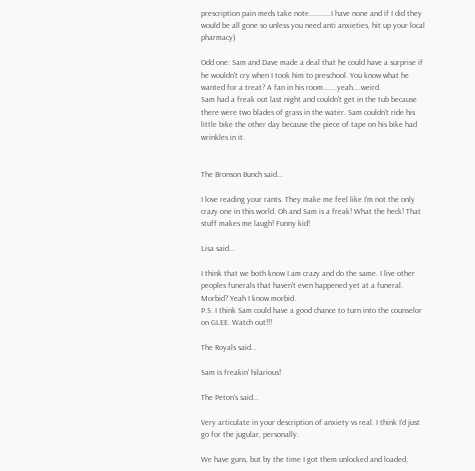prescription pain meds take note...........I have none and if I did they would be all gone so unless you need anti anxieties, hit up your local pharmacy)

Odd one: Sam and Dave made a deal that he could have a surprise if he wouldn't cry when I took him to preschool. You know what he wanted for a treat? A fan in his room.......yeah....weird.
Sam had a freak out last night and couldn't get in the tub because there were two blades of grass in the water. Sam couldn't ride his little bike the other day because the piece of tape on his bike had wrinkles in it.


The Bronson Bunch said...

I love reading your rants. They make me feel like I'm not the only crazy one in this world. Oh and Sam is a freak! What the heck! That stuff makes me laugh! Funny kid!

Lisa said...

I think that we both know I am crazy and do the same. I live other peoples funerals that haven't even happened yet at a funeral. Morbid? Yeah I know morbid.
P.S. I think Sam could have a good chance to turn into the counselor on GLEE. Watch out!!!

The Royals said...

Sam is freakin' hilarious!

The Peton's said...

Very articulate in your description of anxiety vs real. I think I'd just go for the jugular, personally.

We have guns, but by the time I got them unlocked and loaded,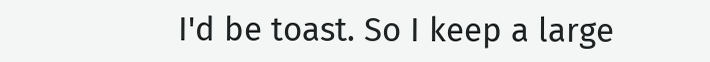I'd be toast. So I keep a large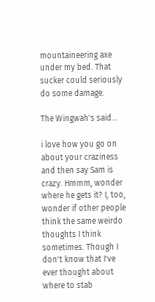mountaineering axe under my bed. That sucker could seriously do some damage.

The Wingwah's said...

i love how you go on about your craziness and then say Sam is crazy. Hmmm, wonder where he gets it? I, too, wonder if other people think the same weirdo thoughts I think sometimes. Though I don't know that I've ever thought about where to stab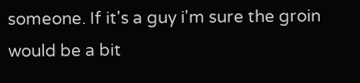someone. If it's a guy i'm sure the groin would be a bit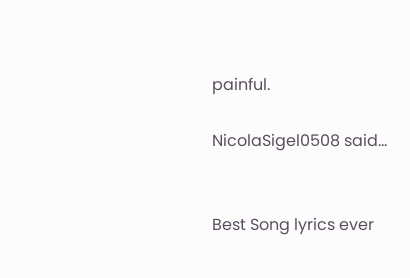painful.

NicolaSigel0508 said...


Best Song lyrics ever